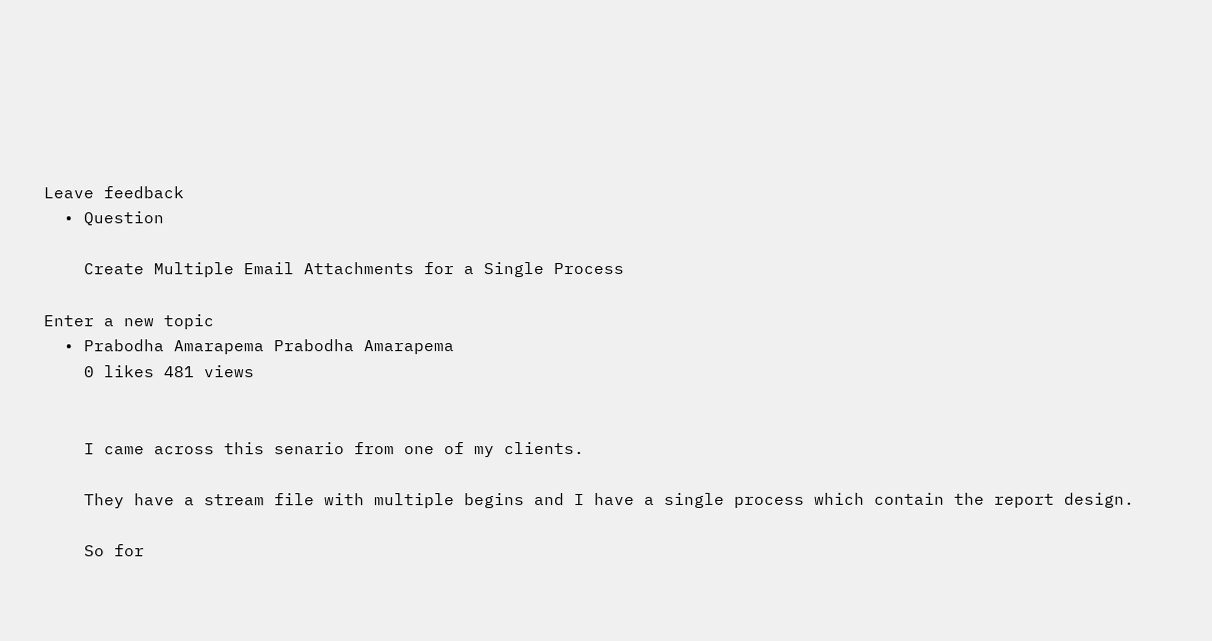Leave feedback
  • Question

    Create Multiple Email Attachments for a Single Process

Enter a new topic
  • Prabodha Amarapema Prabodha Amarapema
    0 likes 481 views


    I came across this senario from one of my clients.

    They have a stream file with multiple begins and I have a single process which contain the report design.

    So for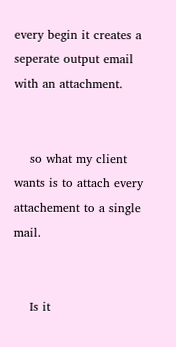every begin it creates a seperate output email with an attachment.


    so what my client wants is to attach every attachement to a single mail.


    Is it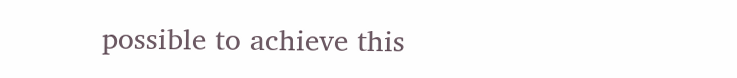possible to achieve this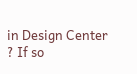in Design Center ? If so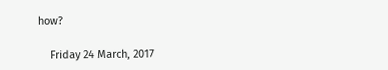how?

    Friday 24 March, 2017